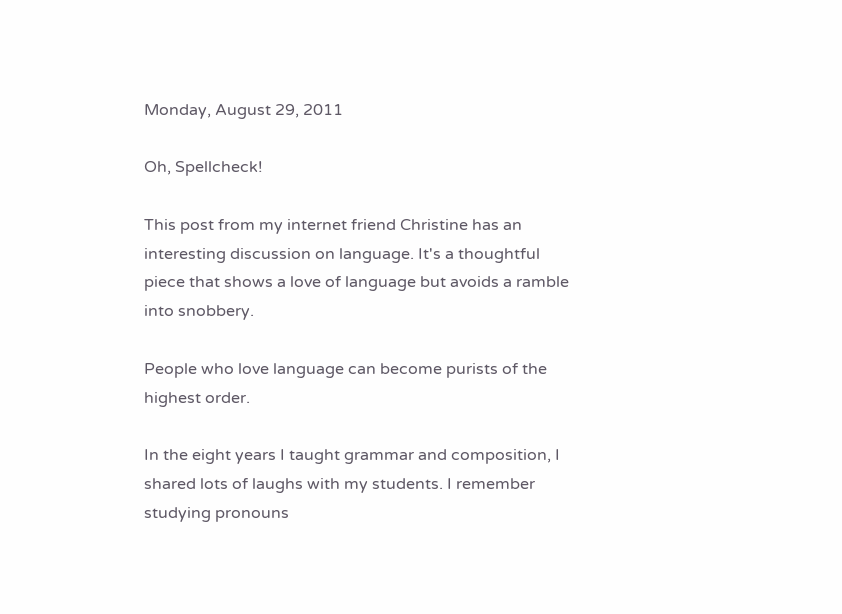Monday, August 29, 2011

Oh, Spellcheck!

This post from my internet friend Christine has an interesting discussion on language. It's a thoughtful piece that shows a love of language but avoids a ramble into snobbery.

People who love language can become purists of the highest order.

In the eight years I taught grammar and composition, I shared lots of laughs with my students. I remember studying pronouns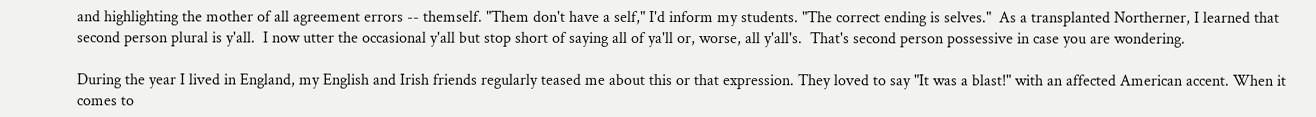and highlighting the mother of all agreement errors -- themself. "Them don't have a self," I'd inform my students. "The correct ending is selves."  As a transplanted Northerner, I learned that second person plural is y'all.  I now utter the occasional y'all but stop short of saying all of ya'll or, worse, all y'all's.  That's second person possessive in case you are wondering.

During the year I lived in England, my English and Irish friends regularly teased me about this or that expression. They loved to say "It was a blast!" with an affected American accent. When it comes to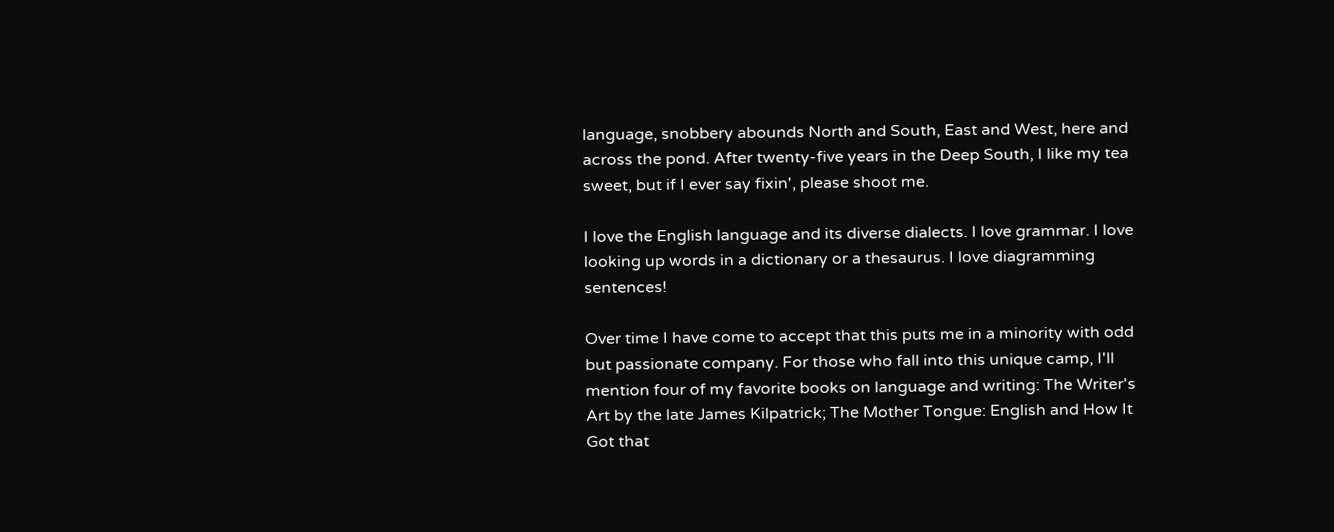language, snobbery abounds North and South, East and West, here and across the pond. After twenty-five years in the Deep South, I like my tea sweet, but if I ever say fixin', please shoot me.

I love the English language and its diverse dialects. I love grammar. I love looking up words in a dictionary or a thesaurus. I love diagramming sentences!

Over time I have come to accept that this puts me in a minority with odd but passionate company. For those who fall into this unique camp, I'll mention four of my favorite books on language and writing: The Writer's Art by the late James Kilpatrick; The Mother Tongue: English and How It Got that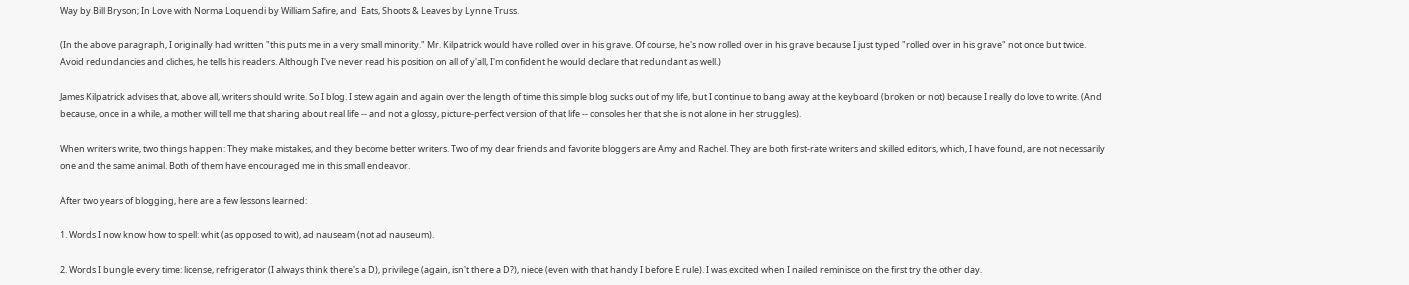Way by Bill Bryson; In Love with Norma Loquendi by William Safire, and  Eats, Shoots & Leaves by Lynne Truss.

(In the above paragraph, I originally had written "this puts me in a very small minority." Mr. Kilpatrick would have rolled over in his grave. Of course, he's now rolled over in his grave because I just typed "rolled over in his grave" not once but twice. Avoid redundancies and cliches, he tells his readers. Although I've never read his position on all of y'all, I'm confident he would declare that redundant as well.)

James Kilpatrick advises that, above all, writers should write. So I blog. I stew again and again over the length of time this simple blog sucks out of my life, but I continue to bang away at the keyboard (broken or not) because I really do love to write. (And because, once in a while, a mother will tell me that sharing about real life -- and not a glossy, picture-perfect version of that life -- consoles her that she is not alone in her struggles).

When writers write, two things happen: They make mistakes, and they become better writers. Two of my dear friends and favorite bloggers are Amy and Rachel. They are both first-rate writers and skilled editors, which, I have found, are not necessarily one and the same animal. Both of them have encouraged me in this small endeavor.

After two years of blogging, here are a few lessons learned:

1. Words I now know how to spell: whit (as opposed to wit), ad nauseam (not ad nauseum).

2. Words I bungle every time: license, refrigerator (I always think there's a D), privilege (again, isn't there a D?), niece (even with that handy I before E rule). I was excited when I nailed reminisce on the first try the other day.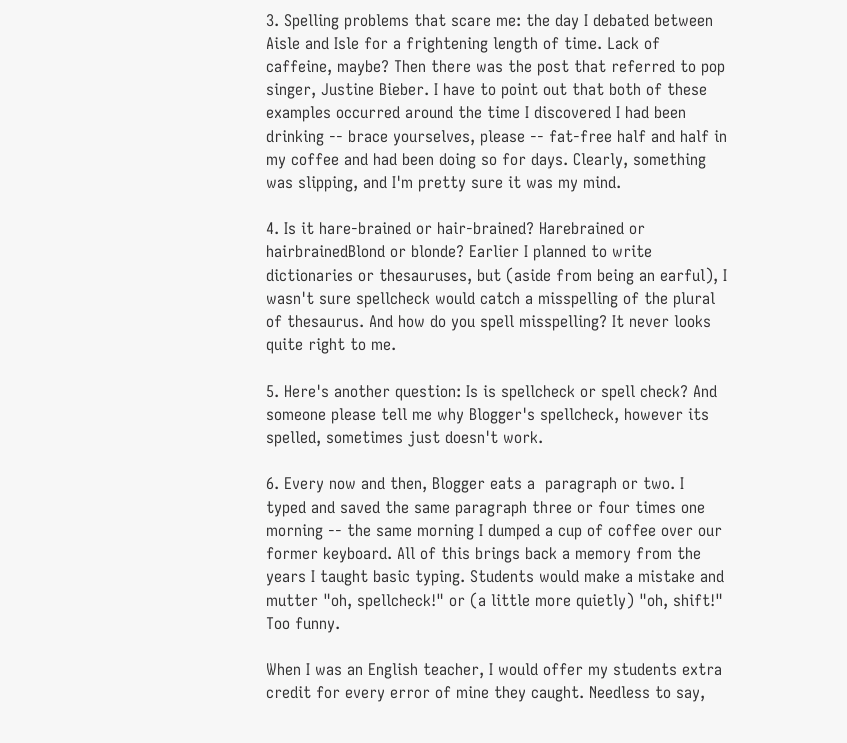3. Spelling problems that scare me: the day I debated between Aisle and Isle for a frightening length of time. Lack of caffeine, maybe? Then there was the post that referred to pop singer, Justine Bieber. I have to point out that both of these examples occurred around the time I discovered I had been drinking -- brace yourselves, please -- fat-free half and half in my coffee and had been doing so for days. Clearly, something was slipping, and I'm pretty sure it was my mind.

4. Is it hare-brained or hair-brained? Harebrained or hairbrainedBlond or blonde? Earlier I planned to write dictionaries or thesauruses, but (aside from being an earful), I wasn't sure spellcheck would catch a misspelling of the plural of thesaurus. And how do you spell misspelling? It never looks quite right to me.

5. Here's another question: Is is spellcheck or spell check? And someone please tell me why Blogger's spellcheck, however its spelled, sometimes just doesn't work.

6. Every now and then, Blogger eats a  paragraph or two. I typed and saved the same paragraph three or four times one morning -- the same morning I dumped a cup of coffee over our former keyboard. All of this brings back a memory from the years I taught basic typing. Students would make a mistake and mutter "oh, spellcheck!" or (a little more quietly) "oh, shift!" Too funny.

When I was an English teacher, I would offer my students extra credit for every error of mine they caught. Needless to say,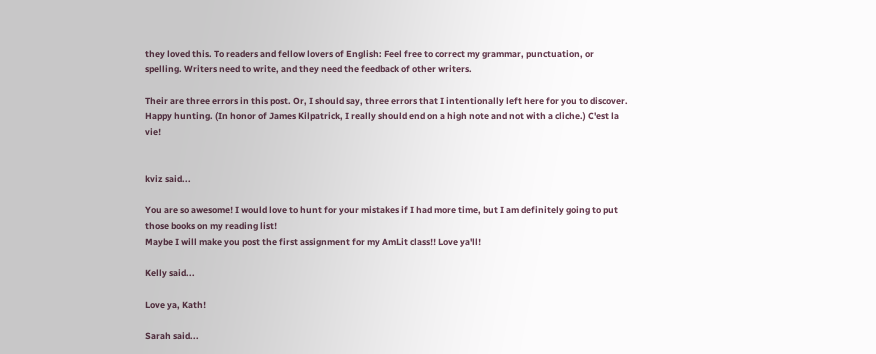they loved this. To readers and fellow lovers of English: Feel free to correct my grammar, punctuation, or spelling. Writers need to write, and they need the feedback of other writers.

Their are three errors in this post. Or, I should say, three errors that I intentionally left here for you to discover. Happy hunting. (In honor of James Kilpatrick, I really should end on a high note and not with a cliche.) C'est la vie!


kviz said...

You are so awesome! I would love to hunt for your mistakes if I had more time, but I am definitely going to put those books on my reading list!
Maybe I will make you post the first assignment for my AmLit class!! Love ya'll!

Kelly said...

Love ya, Kath!

Sarah said...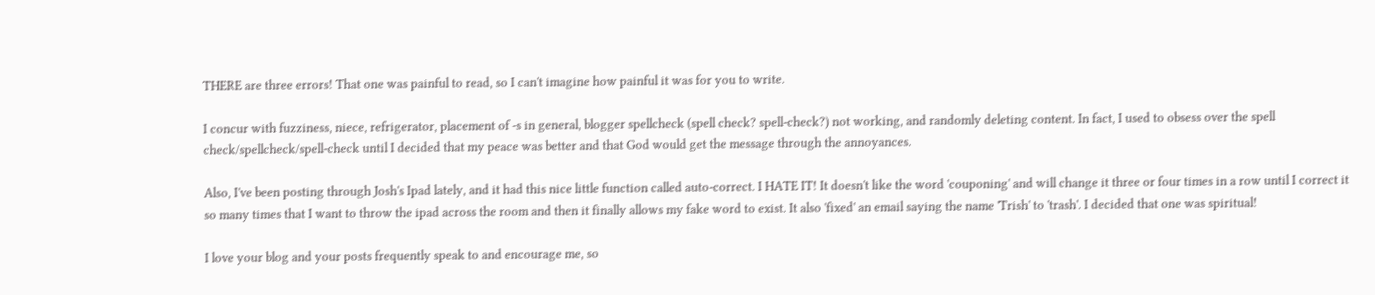THERE are three errors! That one was painful to read, so I can't imagine how painful it was for you to write.

I concur with fuzziness, niece, refrigerator, placement of -s in general, blogger spellcheck (spell check? spell-check?) not working, and randomly deleting content. In fact, I used to obsess over the spell check/spellcheck/spell-check until I decided that my peace was better and that God would get the message through the annoyances.

Also, I've been posting through Josh's Ipad lately, and it had this nice little function called auto-correct. I HATE IT! It doesn't like the word 'couponing' and will change it three or four times in a row until I correct it so many times that I want to throw the ipad across the room and then it finally allows my fake word to exist. It also 'fixed' an email saying the name 'Trish' to 'trash'. I decided that one was spiritual!

I love your blog and your posts frequently speak to and encourage me, so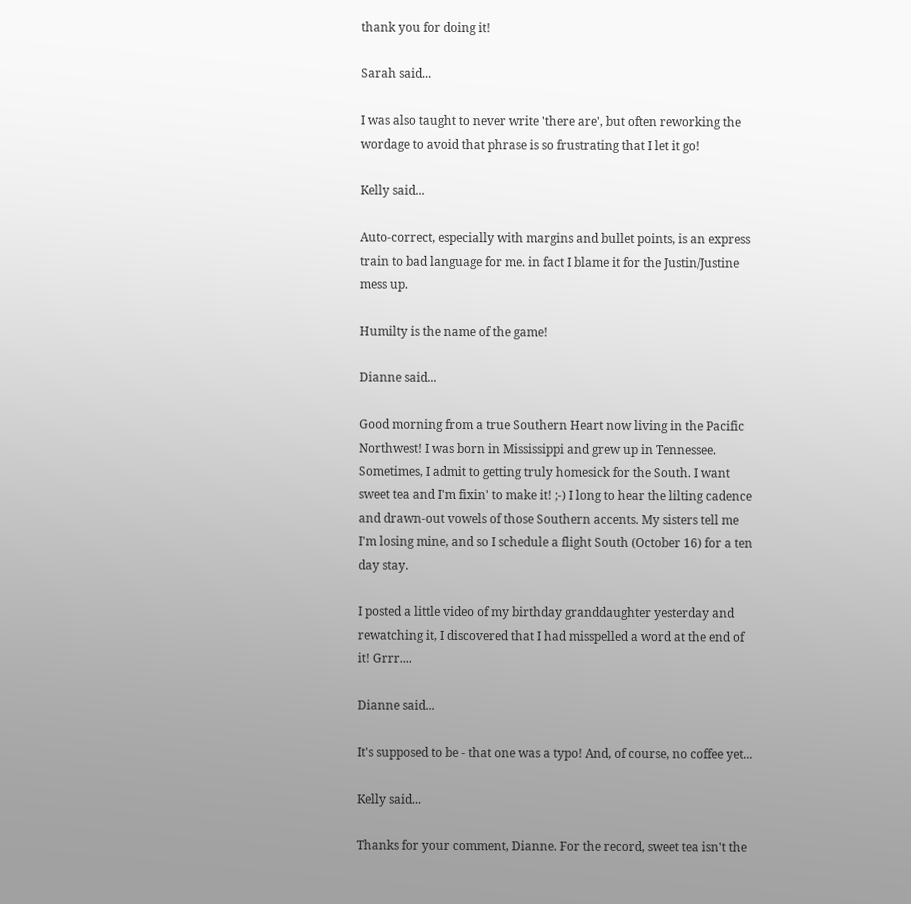thank you for doing it!

Sarah said...

I was also taught to never write 'there are', but often reworking the wordage to avoid that phrase is so frustrating that I let it go!

Kelly said...

Auto-correct, especially with margins and bullet points, is an express train to bad language for me. in fact I blame it for the Justin/Justine mess up.

Humilty is the name of the game!

Dianne said...

Good morning from a true Southern Heart now living in the Pacific Northwest! I was born in Mississippi and grew up in Tennessee. Sometimes, I admit to getting truly homesick for the South. I want sweet tea and I'm fixin' to make it! ;-) I long to hear the lilting cadence and drawn-out vowels of those Southern accents. My sisters tell me I'm losing mine, and so I schedule a flight South (October 16) for a ten day stay.

I posted a little video of my birthday granddaughter yesterday and rewatching it, I discovered that I had misspelled a word at the end of it! Grrr....

Dianne said...

It's supposed to be - that one was a typo! And, of course, no coffee yet...

Kelly said...

Thanks for your comment, Dianne. For the record, sweet tea isn't the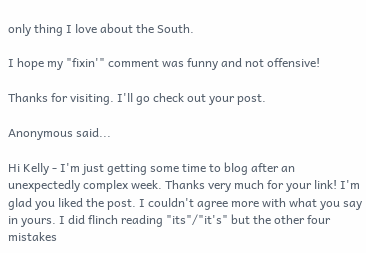only thing I love about the South.

I hope my "fixin'" comment was funny and not offensive!

Thanks for visiting. I'll go check out your post.

Anonymous said...

Hi Kelly - I'm just getting some time to blog after an unexpectedly complex week. Thanks very much for your link! I'm glad you liked the post. I couldn't agree more with what you say in yours. I did flinch reading "its"/"it's" but the other four mistakes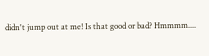didn't jump out at me! Is that good or bad? Hmmmm....